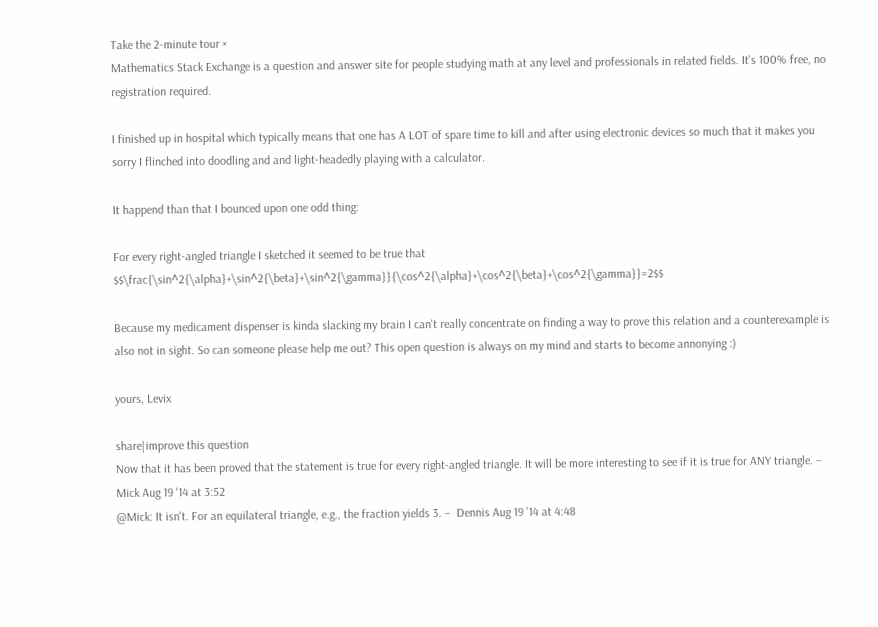Take the 2-minute tour ×
Mathematics Stack Exchange is a question and answer site for people studying math at any level and professionals in related fields. It's 100% free, no registration required.

I finished up in hospital which typically means that one has A LOT of spare time to kill and after using electronic devices so much that it makes you sorry I flinched into doodling and and light-headedly playing with a calculator.

It happend than that I bounced upon one odd thing:

For every right-angled triangle I sketched it seemed to be true that $$\frac{\sin^2{\alpha}+\sin^2{\beta}+\sin^2{\gamma}}{\cos^2{\alpha}+\cos^2{\beta}+\cos^2{\gamma}}=2$$

Because my medicament dispenser is kinda slacking my brain I can't really concentrate on finding a way to prove this relation and a counterexample is also not in sight. So can someone please help me out? This open question is always on my mind and starts to become annonying :)

yours, Levix

share|improve this question
Now that it has been proved that the statement is true for every right-angled triangle. It will be more interesting to see if it is true for ANY triangle. –  Mick Aug 19 '14 at 3:52
@Mick: It isn't. For an equilateral triangle, e.g., the fraction yields 3. –  Dennis Aug 19 '14 at 4:48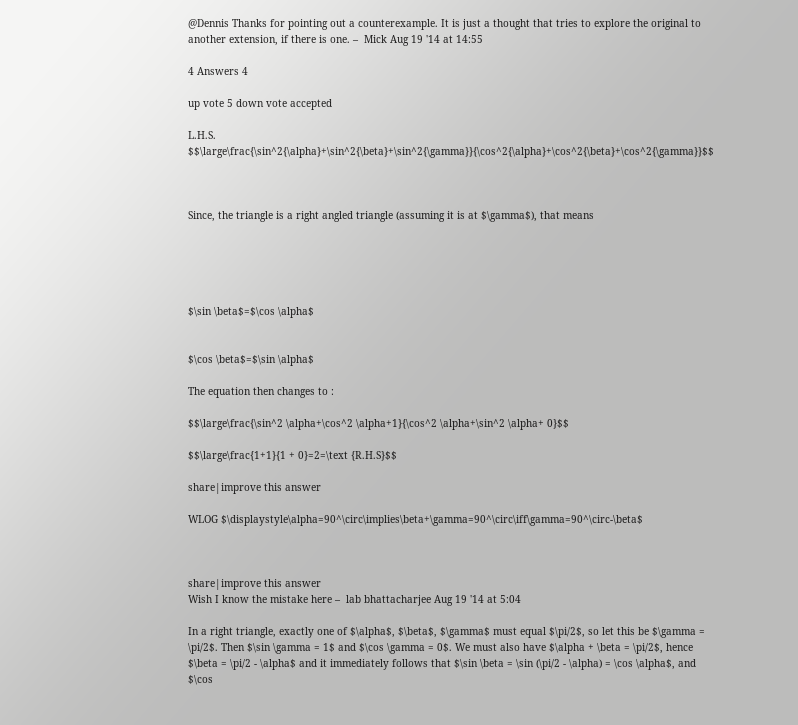@Dennis Thanks for pointing out a counterexample. It is just a thought that tries to explore the original to another extension, if there is one. –  Mick Aug 19 '14 at 14:55

4 Answers 4

up vote 5 down vote accepted

L.H.S. $$\large\frac{\sin^2{\alpha}+\sin^2{\beta}+\sin^2{\gamma}}{\cos^2{\alpha}+\cos^2{\beta}+\cos^2{\gamma}}$$



Since, the triangle is a right angled triangle (assuming it is at $\gamma$), that means





$\sin \beta$=$\cos \alpha$


$\cos \beta$=$\sin \alpha$

The equation then changes to :

$$\large\frac{\sin^2 \alpha+\cos^2 \alpha+1}{\cos^2 \alpha+\sin^2 \alpha+ 0}$$

$$\large\frac{1+1}{1 + 0}=2=\text {R.H.S}$$

share|improve this answer

WLOG $\displaystyle\alpha=90^\circ\implies\beta+\gamma=90^\circ\iff\gamma=90^\circ-\beta$



share|improve this answer
Wish I know the mistake here –  lab bhattacharjee Aug 19 '14 at 5:04

In a right triangle, exactly one of $\alpha$, $\beta$, $\gamma$ must equal $\pi/2$, so let this be $\gamma = \pi/2$. Then $\sin \gamma = 1$ and $\cos \gamma = 0$. We must also have $\alpha + \beta = \pi/2$, hence $\beta = \pi/2 - \alpha$ and it immediately follows that $\sin \beta = \sin (\pi/2 - \alpha) = \cos \alpha$, and $\cos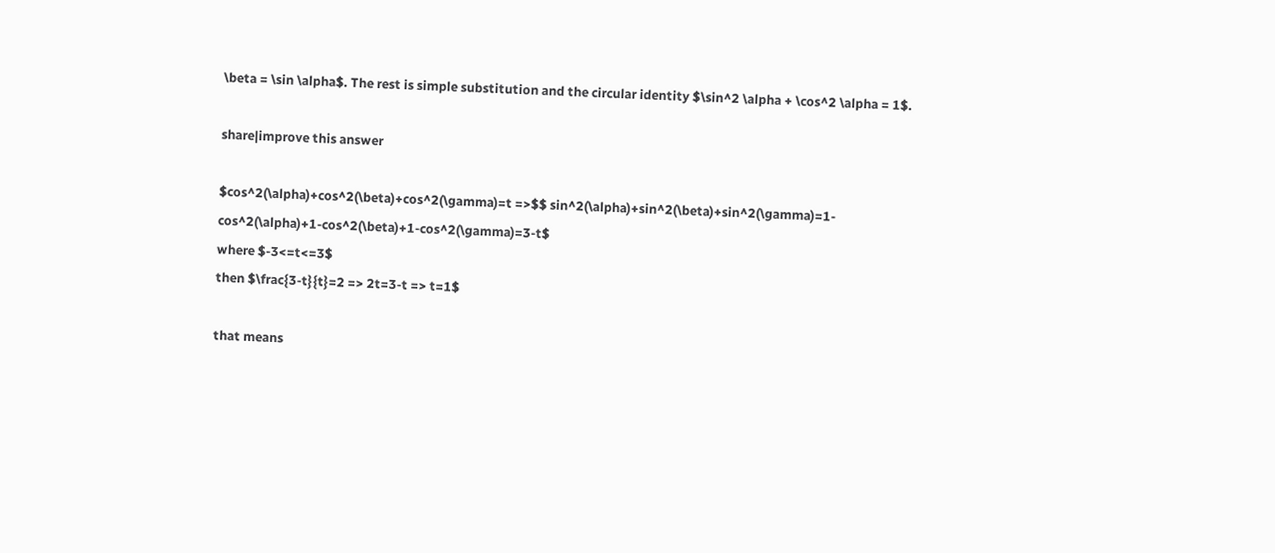\beta = \sin \alpha$. The rest is simple substitution and the circular identity $\sin^2 \alpha + \cos^2 \alpha = 1$.

share|improve this answer

$cos^2(\alpha)+cos^2(\beta)+cos^2(\gamma)=t =>$$ sin^2(\alpha)+sin^2(\beta)+sin^2(\gamma)=1-cos^2(\alpha)+1-cos^2(\beta)+1-cos^2(\gamma)=3-t$
where $-3<=t<=3$
then $\frac{3-t}{t}=2 => 2t=3-t => t=1$

that means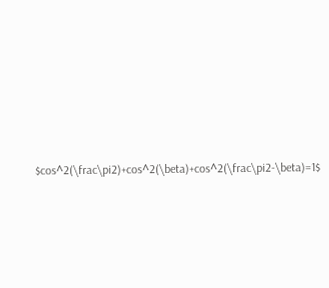$cos^2(\frac\pi2)+cos^2(\beta)+cos^2(\frac\pi2-\beta)=1$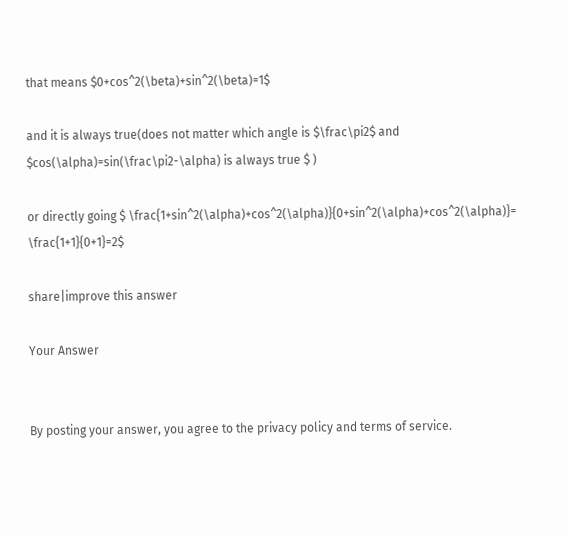that means $0+cos^2(\beta)+sin^2(\beta)=1$

and it is always true(does not matter which angle is $\frac\pi2$ and $cos(\alpha)=sin(\frac\pi2-\alpha) is always true $ )

or directly going $ \frac{1+sin^2(\alpha)+cos^2(\alpha)}{0+sin^2(\alpha)+cos^2(\alpha)}= \frac{1+1}{0+1}=2$

share|improve this answer

Your Answer


By posting your answer, you agree to the privacy policy and terms of service.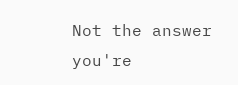Not the answer you're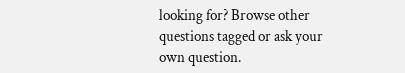looking for? Browse other questions tagged or ask your own question.